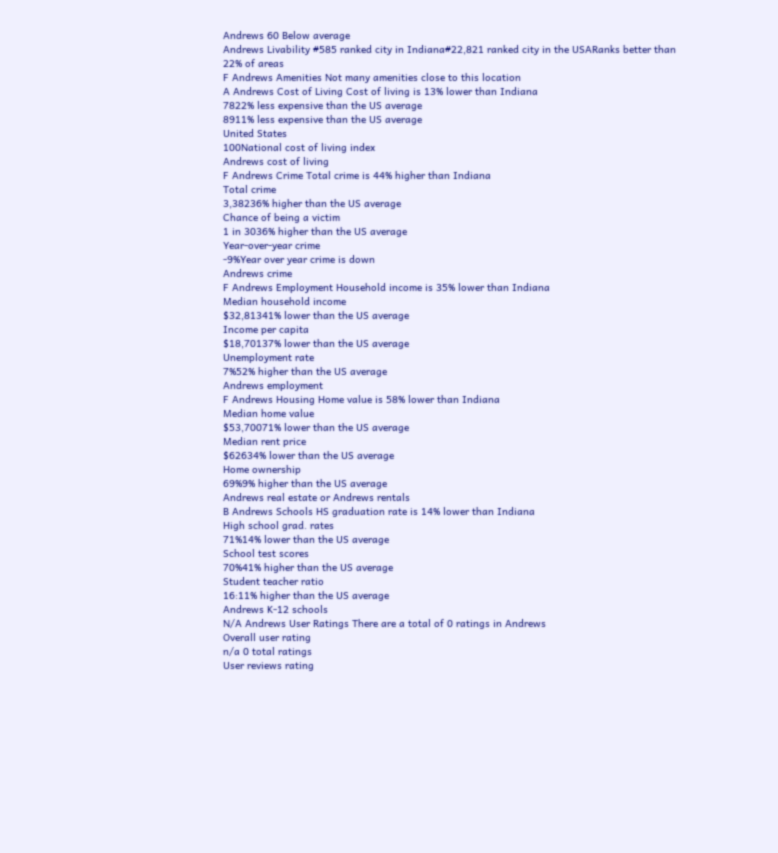Andrews 60 Below average
Andrews Livability #585 ranked city in Indiana#22,821 ranked city in the USARanks better than 22% of areas
F Andrews Amenities Not many amenities close to this location
A Andrews Cost of Living Cost of living is 13% lower than Indiana
7822% less expensive than the US average
8911% less expensive than the US average
United States
100National cost of living index
Andrews cost of living
F Andrews Crime Total crime is 44% higher than Indiana
Total crime
3,38236% higher than the US average
Chance of being a victim
1 in 3036% higher than the US average
Year-over-year crime
-9%Year over year crime is down
Andrews crime
F Andrews Employment Household income is 35% lower than Indiana
Median household income
$32,81341% lower than the US average
Income per capita
$18,70137% lower than the US average
Unemployment rate
7%52% higher than the US average
Andrews employment
F Andrews Housing Home value is 58% lower than Indiana
Median home value
$53,70071% lower than the US average
Median rent price
$62634% lower than the US average
Home ownership
69%9% higher than the US average
Andrews real estate or Andrews rentals
B Andrews Schools HS graduation rate is 14% lower than Indiana
High school grad. rates
71%14% lower than the US average
School test scores
70%41% higher than the US average
Student teacher ratio
16:11% higher than the US average
Andrews K-12 schools
N/A Andrews User Ratings There are a total of 0 ratings in Andrews
Overall user rating
n/a 0 total ratings
User reviews rating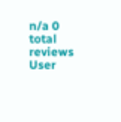n/a 0 total reviews
User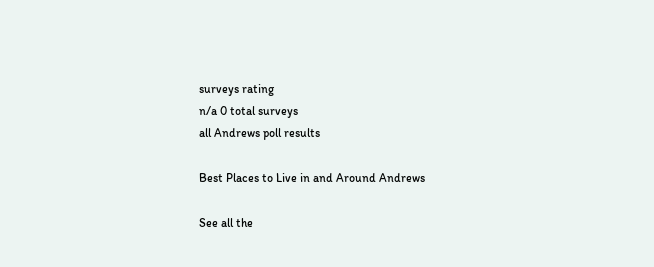surveys rating
n/a 0 total surveys
all Andrews poll results

Best Places to Live in and Around Andrews

See all the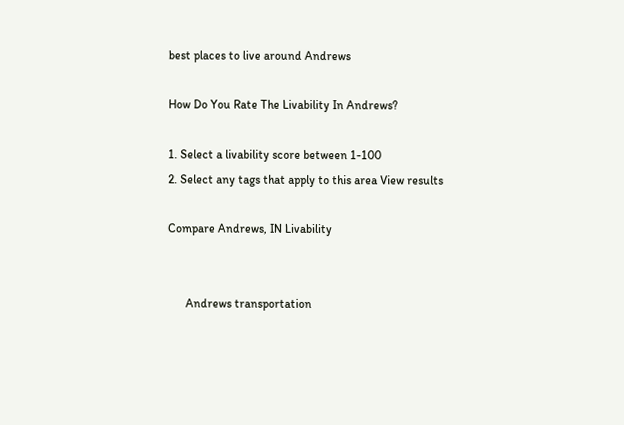best places to live around Andrews

How Do You Rate The Livability In Andrews?

1. Select a livability score between 1-100
2. Select any tags that apply to this area View results

Compare Andrews, IN Livability


      Andrews transportation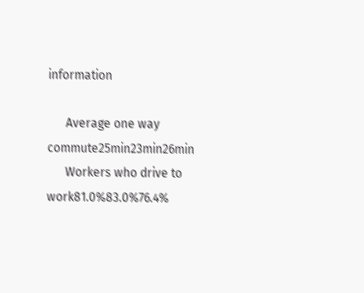information

      Average one way commute25min23min26min
      Workers who drive to work81.0%83.0%76.4%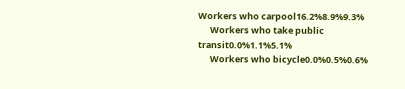Workers who carpool16.2%8.9%9.3%
      Workers who take public transit0.0%1.1%5.1%
      Workers who bicycle0.0%0.5%0.6%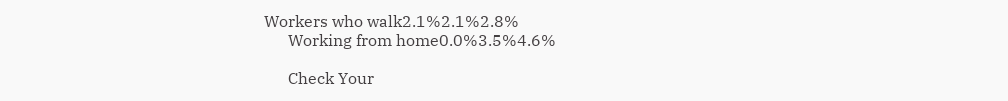Workers who walk2.1%2.1%2.8%
      Working from home0.0%3.5%4.6%

      Check Your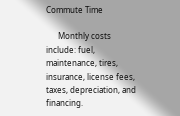Commute Time

      Monthly costs include: fuel, maintenance, tires, insurance, license fees, taxes, depreciation, and financing.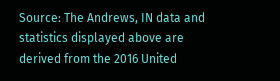Source: The Andrews, IN data and statistics displayed above are derived from the 2016 United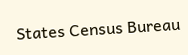States Census Bureau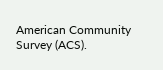American Community Survey (ACS).